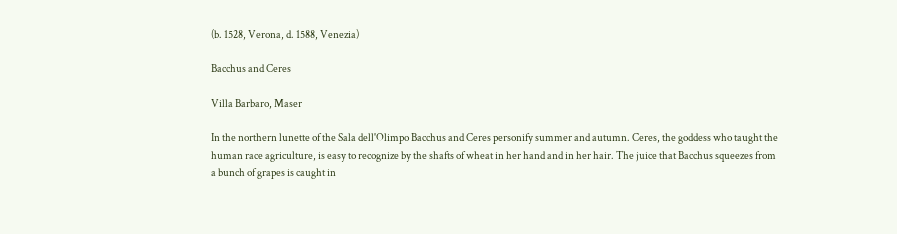(b. 1528, Verona, d. 1588, Venezia)

Bacchus and Ceres

Villa Barbaro, Maser

In the northern lunette of the Sala dell'Olimpo Bacchus and Ceres personify summer and autumn. Ceres, the goddess who taught the human race agriculture, is easy to recognize by the shafts of wheat in her hand and in her hair. The juice that Bacchus squeezes from a bunch of grapes is caught in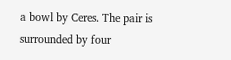a bowl by Ceres. The pair is surrounded by four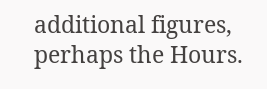additional figures, perhaps the Hours.